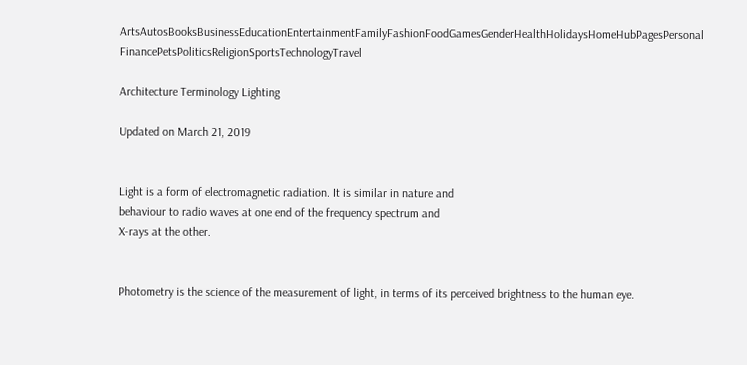ArtsAutosBooksBusinessEducationEntertainmentFamilyFashionFoodGamesGenderHealthHolidaysHomeHubPagesPersonal FinancePetsPoliticsReligionSportsTechnologyTravel

Architecture Terminology Lighting

Updated on March 21, 2019


Light is a form of electromagnetic radiation. It is similar in nature and
behaviour to radio waves at one end of the frequency spectrum and
X-rays at the other.


Photometry is the science of the measurement of light, in terms of its perceived brightness to the human eye.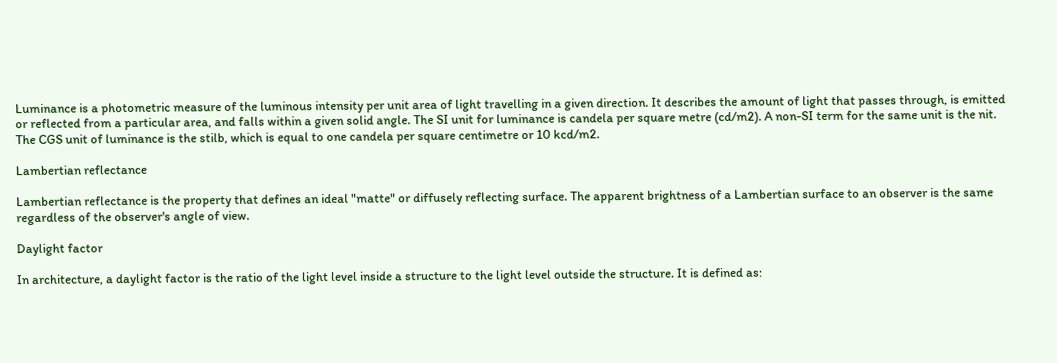Luminance is a photometric measure of the luminous intensity per unit area of light travelling in a given direction. It describes the amount of light that passes through, is emitted or reflected from a particular area, and falls within a given solid angle. The SI unit for luminance is candela per square metre (cd/m2). A non-SI term for the same unit is the nit. The CGS unit of luminance is the stilb, which is equal to one candela per square centimetre or 10 kcd/m2.

Lambertian reflectance

Lambertian reflectance is the property that defines an ideal "matte" or diffusely reflecting surface. The apparent brightness of a Lambertian surface to an observer is the same regardless of the observer's angle of view.

Daylight factor

In architecture, a daylight factor is the ratio of the light level inside a structure to the light level outside the structure. It is defined as: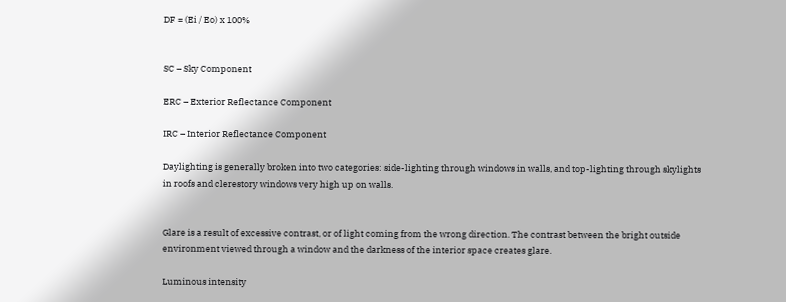DF = (Ei / Eo) x 100%


SC – Sky Component

ERC – Exterior Reflectance Component

IRC – Interior Reflectance Component

Daylighting is generally broken into two categories: side-lighting through windows in walls, and top-lighting through skylights in roofs and clerestory windows very high up on walls.


Glare is a result of excessive contrast, or of light coming from the wrong direction. The contrast between the bright outside environment viewed through a window and the darkness of the interior space creates glare.

Luminous intensity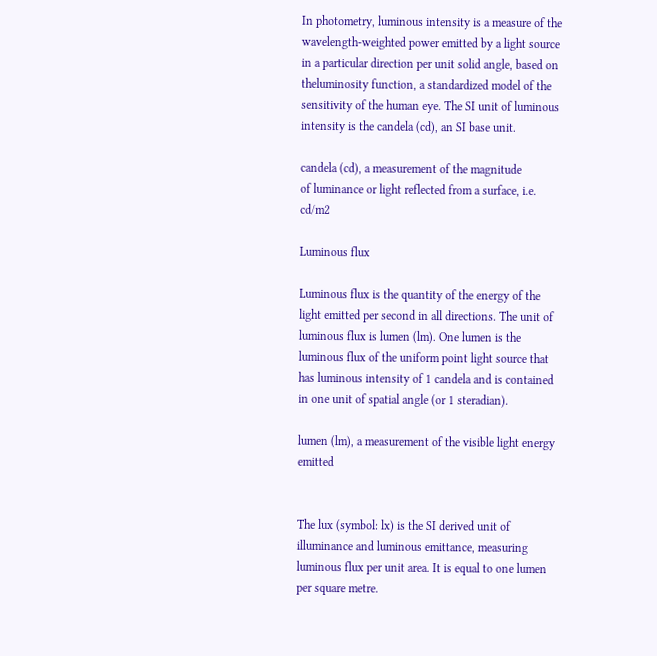In photometry, luminous intensity is a measure of the wavelength-weighted power emitted by a light source in a particular direction per unit solid angle, based on theluminosity function, a standardized model of the sensitivity of the human eye. The SI unit of luminous intensity is the candela (cd), an SI base unit.

candela (cd), a measurement of the magnitude
of luminance or light reflected from a surface, i.e. cd/m2

Luminous flux

Luminous flux is the quantity of the energy of the light emitted per second in all directions. The unit of luminous flux is lumen (lm). One lumen is the luminous flux of the uniform point light source that has luminous intensity of 1 candela and is contained in one unit of spatial angle (or 1 steradian).

lumen (lm), a measurement of the visible light energy emitted


The lux (symbol: lx) is the SI derived unit of illuminance and luminous emittance, measuring luminous flux per unit area. It is equal to one lumen per square metre.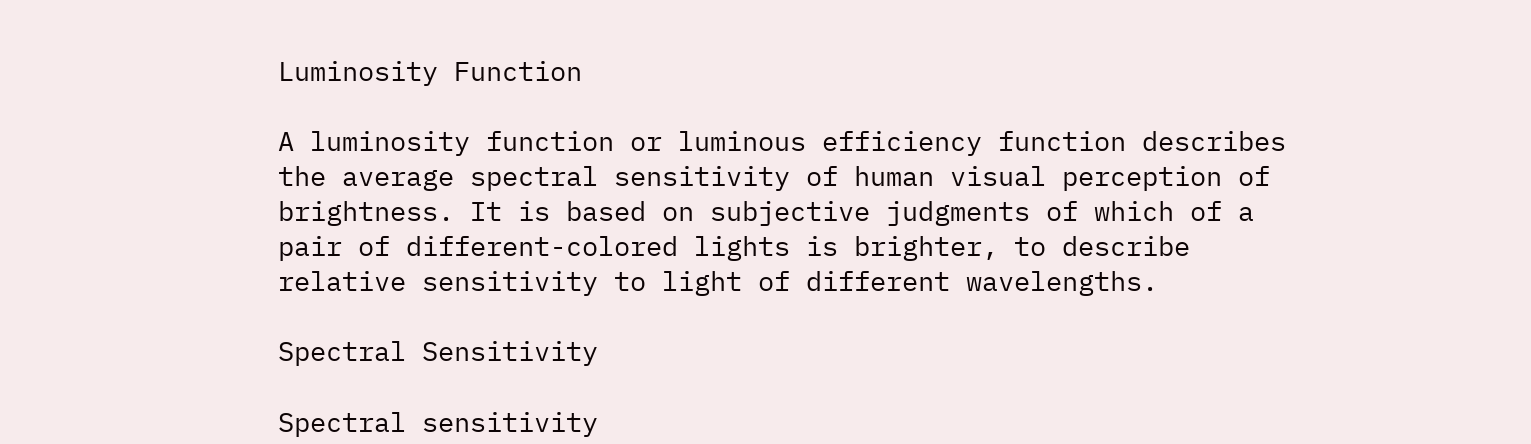Luminosity Function

A luminosity function or luminous efficiency function describes the average spectral sensitivity of human visual perception of brightness. It is based on subjective judgments of which of a pair of different-colored lights is brighter, to describe relative sensitivity to light of different wavelengths.

Spectral Sensitivity

Spectral sensitivity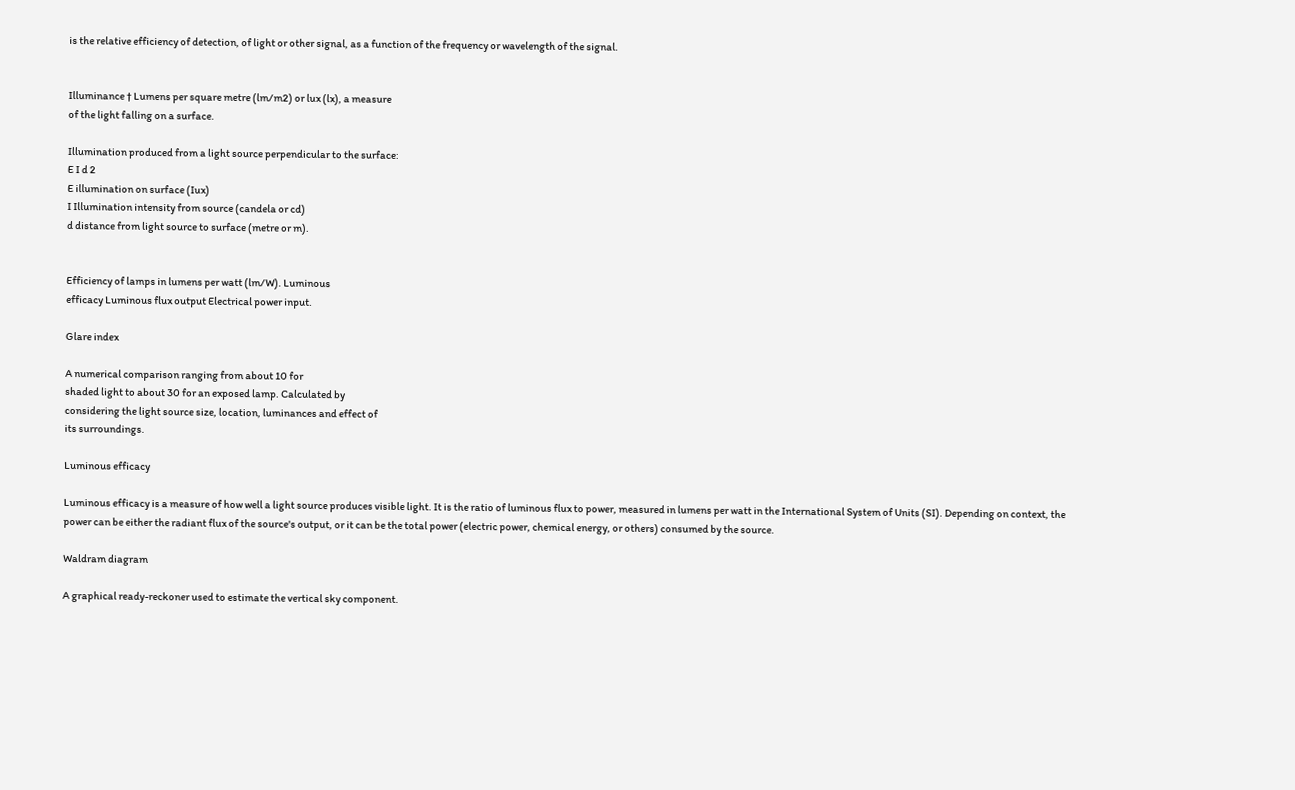is the relative efficiency of detection, of light or other signal, as a function of the frequency or wavelength of the signal.


Illuminance † Lumens per square metre (lm/m2) or lux (lx), a measure
of the light falling on a surface.

Illumination produced from a light source perpendicular to the surface:
E I d 2
E illumination on surface (Iux)
I Illumination intensity from source (candela or cd)
d distance from light source to surface (metre or m).


Efficiency of lamps in lumens per watt (lm/W). Luminous
efficacy Luminous flux output Electrical power input.

Glare index

A numerical comparison ranging from about 10 for
shaded light to about 30 for an exposed lamp. Calculated by
considering the light source size, location, luminances and effect of
its surroundings.

Luminous efficacy

Luminous efficacy is a measure of how well a light source produces visible light. It is the ratio of luminous flux to power, measured in lumens per watt in the International System of Units (SI). Depending on context, the power can be either the radiant flux of the source's output, or it can be the total power (electric power, chemical energy, or others) consumed by the source.

Waldram diagram

A graphical ready-reckoner used to estimate the vertical sky component.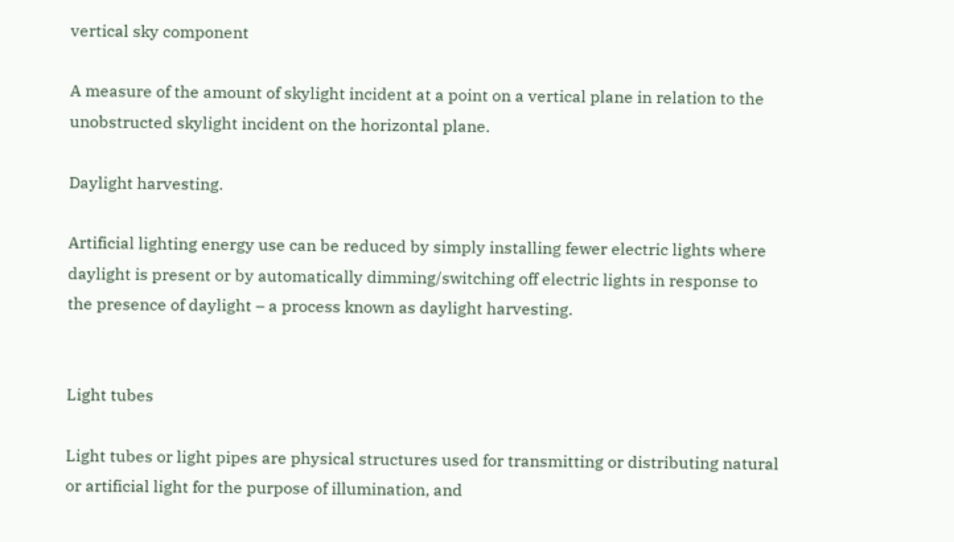vertical sky component

A measure of the amount of skylight incident at a point on a vertical plane in relation to the unobstructed skylight incident on the horizontal plane.

Daylight harvesting.

Artificial lighting energy use can be reduced by simply installing fewer electric lights where daylight is present or by automatically dimming/switching off electric lights in response to the presence of daylight – a process known as daylight harvesting.


Light tubes

Light tubes or light pipes are physical structures used for transmitting or distributing natural or artificial light for the purpose of illumination, and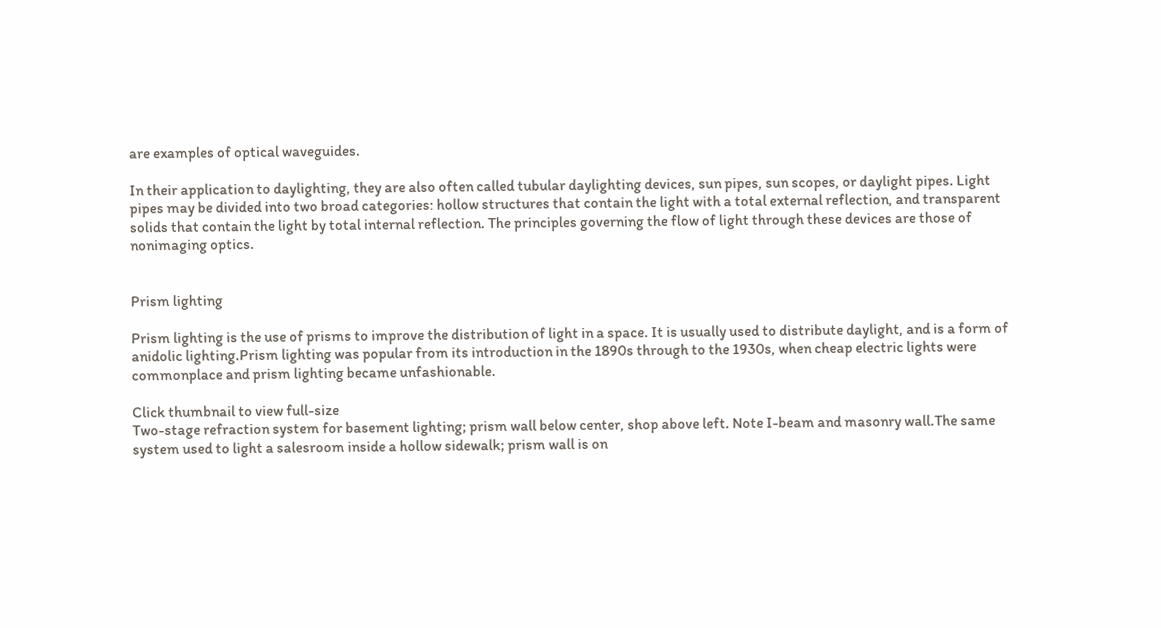are examples of optical waveguides.

In their application to daylighting, they are also often called tubular daylighting devices, sun pipes, sun scopes, or daylight pipes. Light pipes may be divided into two broad categories: hollow structures that contain the light with a total external reflection, and transparent solids that contain the light by total internal reflection. The principles governing the flow of light through these devices are those of nonimaging optics.


Prism lighting

Prism lighting is the use of prisms to improve the distribution of light in a space. It is usually used to distribute daylight, and is a form of anidolic lighting.Prism lighting was popular from its introduction in the 1890s through to the 1930s, when cheap electric lights were commonplace and prism lighting became unfashionable.

Click thumbnail to view full-size
Two-stage refraction system for basement lighting; prism wall below center, shop above left. Note I-beam and masonry wall.The same system used to light a salesroom inside a hollow sidewalk; prism wall is on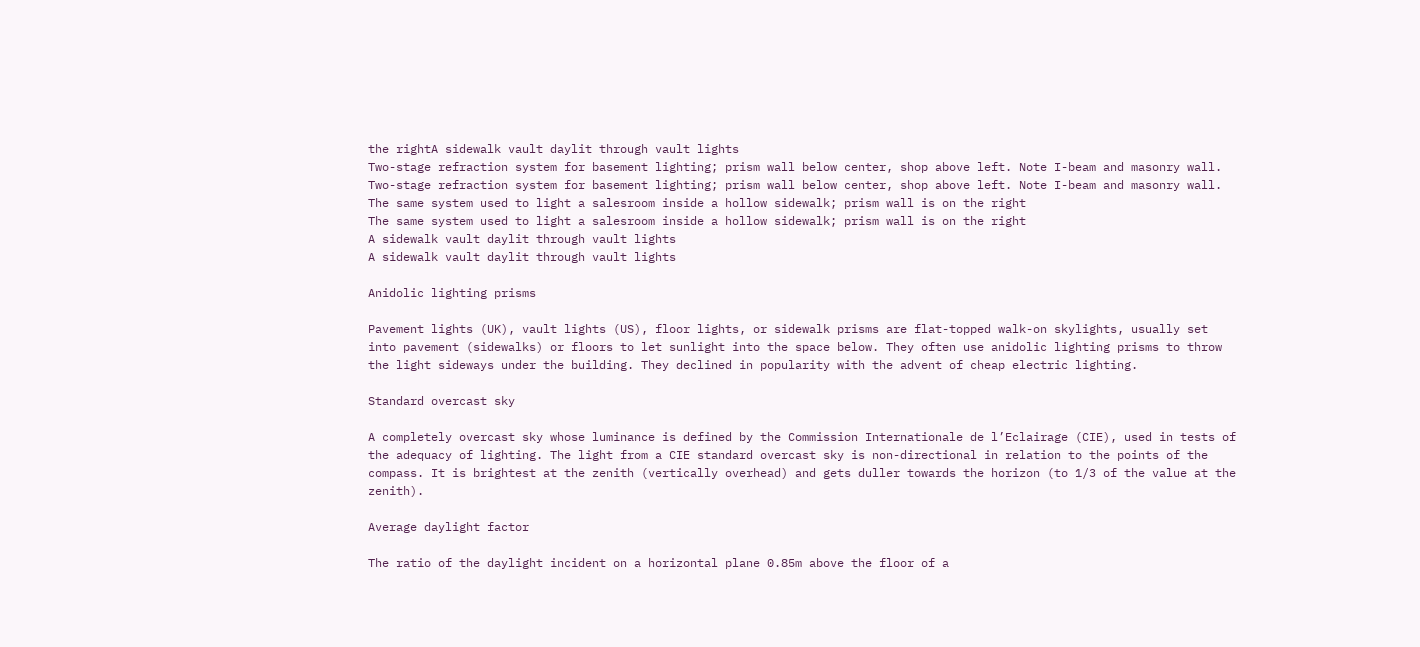the rightA sidewalk vault daylit through vault lights
Two-stage refraction system for basement lighting; prism wall below center, shop above left. Note I-beam and masonry wall.
Two-stage refraction system for basement lighting; prism wall below center, shop above left. Note I-beam and masonry wall.
The same system used to light a salesroom inside a hollow sidewalk; prism wall is on the right
The same system used to light a salesroom inside a hollow sidewalk; prism wall is on the right
A sidewalk vault daylit through vault lights
A sidewalk vault daylit through vault lights

Anidolic lighting prisms

Pavement lights (UK), vault lights (US), floor lights, or sidewalk prisms are flat-topped walk-on skylights, usually set into pavement (sidewalks) or floors to let sunlight into the space below. They often use anidolic lighting prisms to throw the light sideways under the building. They declined in popularity with the advent of cheap electric lighting.

Standard overcast sky

A completely overcast sky whose luminance is defined by the Commission Internationale de l’Eclairage (CIE), used in tests of the adequacy of lighting. The light from a CIE standard overcast sky is non-directional in relation to the points of the compass. It is brightest at the zenith (vertically overhead) and gets duller towards the horizon (to 1/3 of the value at the zenith).

Average daylight factor

The ratio of the daylight incident on a horizontal plane 0.85m above the floor of a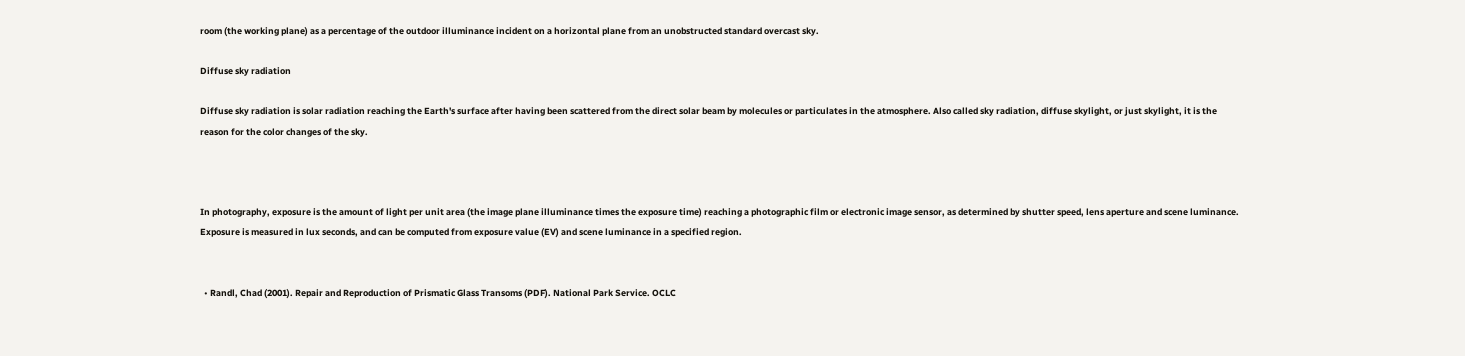room (the working plane) as a percentage of the outdoor illuminance incident on a horizontal plane from an unobstructed standard overcast sky.

Diffuse sky radiation

Diffuse sky radiation is solar radiation reaching the Earth's surface after having been scattered from the direct solar beam by molecules or particulates in the atmosphere. Also called sky radiation, diffuse skylight, or just skylight, it is the reason for the color changes of the sky.



In photography, exposure is the amount of light per unit area (the image plane illuminance times the exposure time) reaching a photographic film or electronic image sensor, as determined by shutter speed, lens aperture and scene luminance. Exposure is measured in lux seconds, and can be computed from exposure value (EV) and scene luminance in a specified region.


  • Randl, Chad (2001). Repair and Reproduction of Prismatic Glass Transoms (PDF). National Park Service. OCLC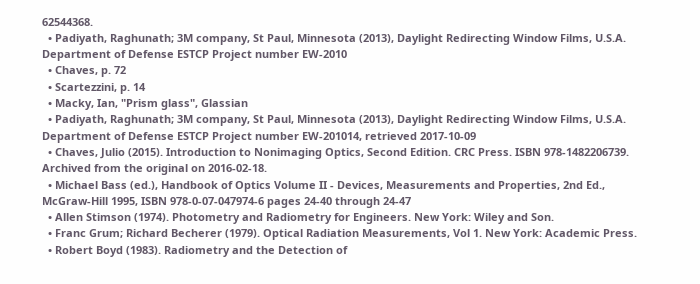62544368.
  • Padiyath, Raghunath; 3M company, St Paul, Minnesota (2013), Daylight Redirecting Window Films, U.S.A. Department of Defense ESTCP Project number EW-2010
  • Chaves, p. 72
  • Scartezzini, p. 14
  • Macky, Ian, "Prism glass", Glassian
  • Padiyath, Raghunath; 3M company, St Paul, Minnesota (2013), Daylight Redirecting Window Films, U.S.A. Department of Defense ESTCP Project number EW-201014, retrieved 2017-10-09
  • Chaves, Julio (2015). Introduction to Nonimaging Optics, Second Edition. CRC Press. ISBN 978-1482206739. Archived from the original on 2016-02-18.
  • Michael Bass (ed.), Handbook of Optics Volume II - Devices, Measurements and Properties, 2nd Ed., McGraw-Hill 1995, ISBN 978-0-07-047974-6 pages 24-40 through 24-47
  • Allen Stimson (1974). Photometry and Radiometry for Engineers. New York: Wiley and Son.
  • Franc Grum; Richard Becherer (1979). Optical Radiation Measurements, Vol 1. New York: Academic Press.
  • Robert Boyd (1983). Radiometry and the Detection of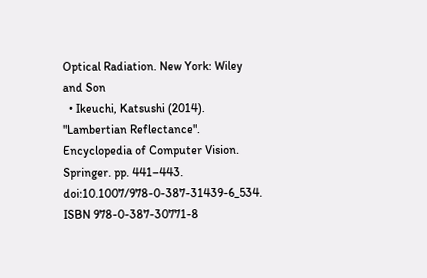Optical Radiation. New York: Wiley and Son
  • Ikeuchi, Katsushi (2014). "Lambertian Reflectance". Encyclopedia of Computer Vision. Springer. pp. 441–443. doi:10.1007/978-0-387-31439-6_534. ISBN 978-0-387-30771-8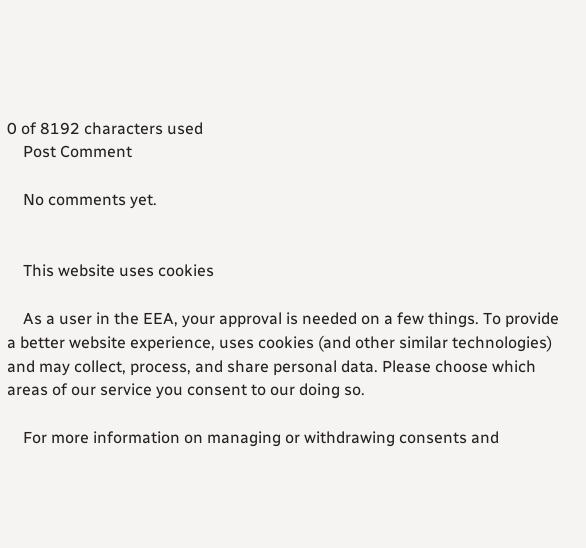0 of 8192 characters used
    Post Comment

    No comments yet.


    This website uses cookies

    As a user in the EEA, your approval is needed on a few things. To provide a better website experience, uses cookies (and other similar technologies) and may collect, process, and share personal data. Please choose which areas of our service you consent to our doing so.

    For more information on managing or withdrawing consents and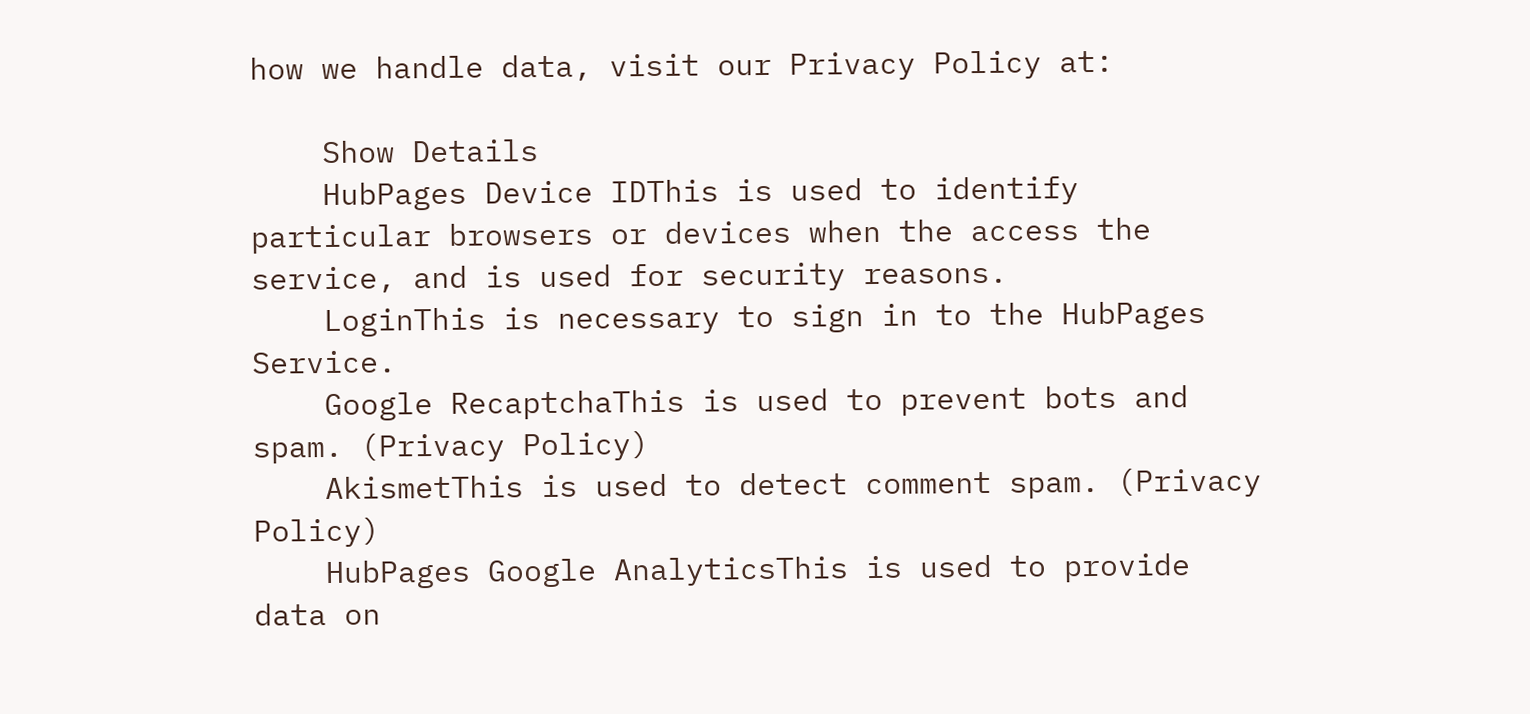how we handle data, visit our Privacy Policy at:

    Show Details
    HubPages Device IDThis is used to identify particular browsers or devices when the access the service, and is used for security reasons.
    LoginThis is necessary to sign in to the HubPages Service.
    Google RecaptchaThis is used to prevent bots and spam. (Privacy Policy)
    AkismetThis is used to detect comment spam. (Privacy Policy)
    HubPages Google AnalyticsThis is used to provide data on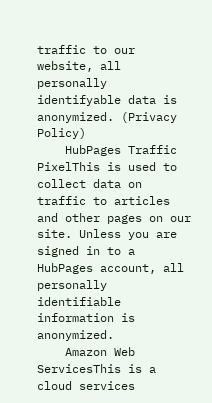traffic to our website, all personally identifyable data is anonymized. (Privacy Policy)
    HubPages Traffic PixelThis is used to collect data on traffic to articles and other pages on our site. Unless you are signed in to a HubPages account, all personally identifiable information is anonymized.
    Amazon Web ServicesThis is a cloud services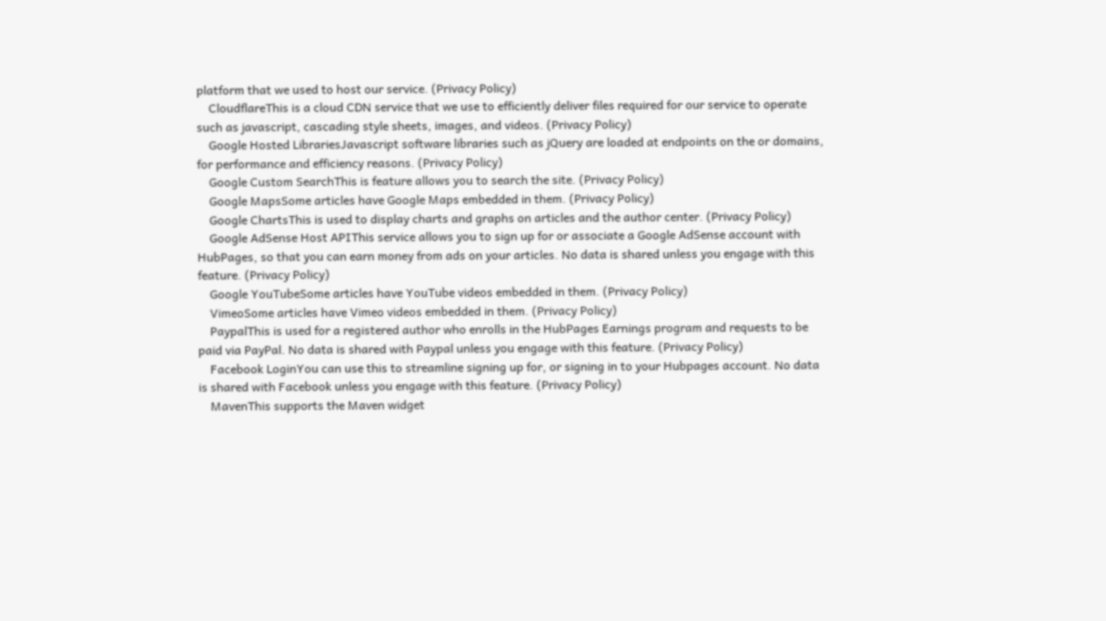platform that we used to host our service. (Privacy Policy)
    CloudflareThis is a cloud CDN service that we use to efficiently deliver files required for our service to operate such as javascript, cascading style sheets, images, and videos. (Privacy Policy)
    Google Hosted LibrariesJavascript software libraries such as jQuery are loaded at endpoints on the or domains, for performance and efficiency reasons. (Privacy Policy)
    Google Custom SearchThis is feature allows you to search the site. (Privacy Policy)
    Google MapsSome articles have Google Maps embedded in them. (Privacy Policy)
    Google ChartsThis is used to display charts and graphs on articles and the author center. (Privacy Policy)
    Google AdSense Host APIThis service allows you to sign up for or associate a Google AdSense account with HubPages, so that you can earn money from ads on your articles. No data is shared unless you engage with this feature. (Privacy Policy)
    Google YouTubeSome articles have YouTube videos embedded in them. (Privacy Policy)
    VimeoSome articles have Vimeo videos embedded in them. (Privacy Policy)
    PaypalThis is used for a registered author who enrolls in the HubPages Earnings program and requests to be paid via PayPal. No data is shared with Paypal unless you engage with this feature. (Privacy Policy)
    Facebook LoginYou can use this to streamline signing up for, or signing in to your Hubpages account. No data is shared with Facebook unless you engage with this feature. (Privacy Policy)
    MavenThis supports the Maven widget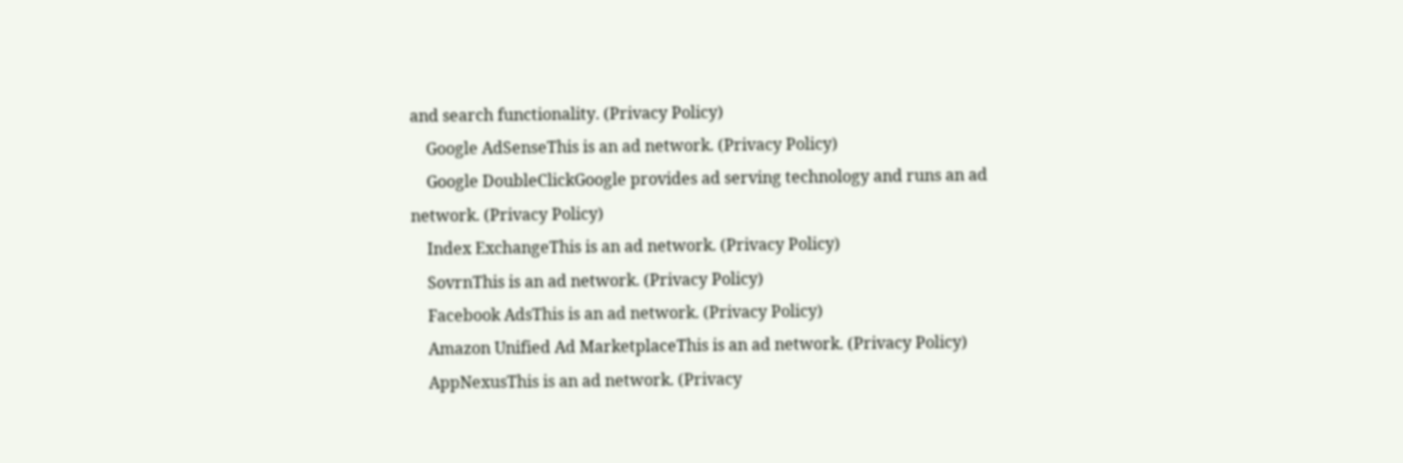and search functionality. (Privacy Policy)
    Google AdSenseThis is an ad network. (Privacy Policy)
    Google DoubleClickGoogle provides ad serving technology and runs an ad network. (Privacy Policy)
    Index ExchangeThis is an ad network. (Privacy Policy)
    SovrnThis is an ad network. (Privacy Policy)
    Facebook AdsThis is an ad network. (Privacy Policy)
    Amazon Unified Ad MarketplaceThis is an ad network. (Privacy Policy)
    AppNexusThis is an ad network. (Privacy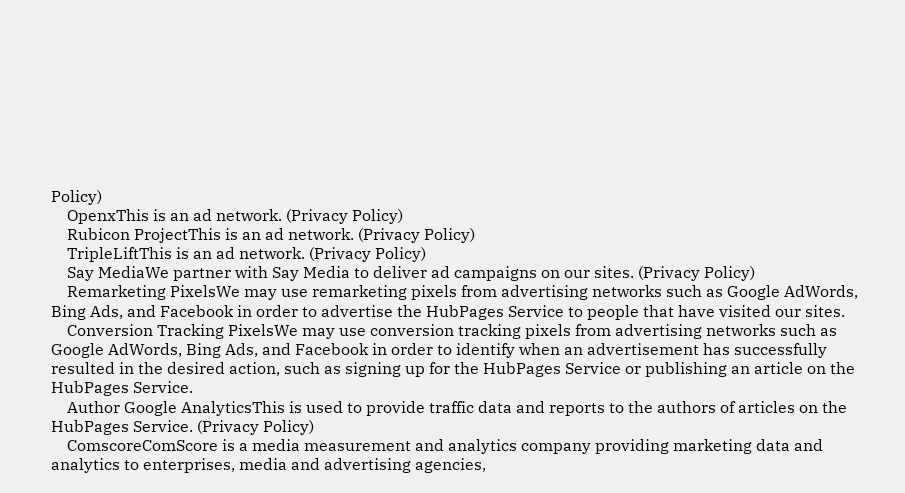Policy)
    OpenxThis is an ad network. (Privacy Policy)
    Rubicon ProjectThis is an ad network. (Privacy Policy)
    TripleLiftThis is an ad network. (Privacy Policy)
    Say MediaWe partner with Say Media to deliver ad campaigns on our sites. (Privacy Policy)
    Remarketing PixelsWe may use remarketing pixels from advertising networks such as Google AdWords, Bing Ads, and Facebook in order to advertise the HubPages Service to people that have visited our sites.
    Conversion Tracking PixelsWe may use conversion tracking pixels from advertising networks such as Google AdWords, Bing Ads, and Facebook in order to identify when an advertisement has successfully resulted in the desired action, such as signing up for the HubPages Service or publishing an article on the HubPages Service.
    Author Google AnalyticsThis is used to provide traffic data and reports to the authors of articles on the HubPages Service. (Privacy Policy)
    ComscoreComScore is a media measurement and analytics company providing marketing data and analytics to enterprises, media and advertising agencies,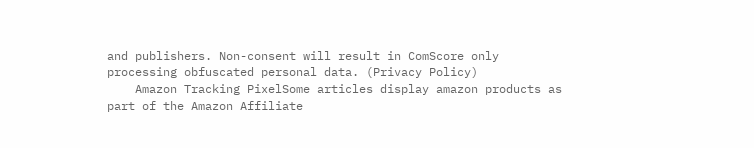and publishers. Non-consent will result in ComScore only processing obfuscated personal data. (Privacy Policy)
    Amazon Tracking PixelSome articles display amazon products as part of the Amazon Affiliate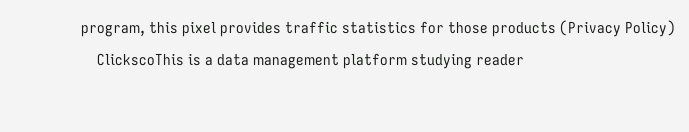program, this pixel provides traffic statistics for those products (Privacy Policy)
    ClickscoThis is a data management platform studying reader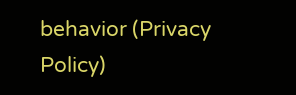behavior (Privacy Policy)